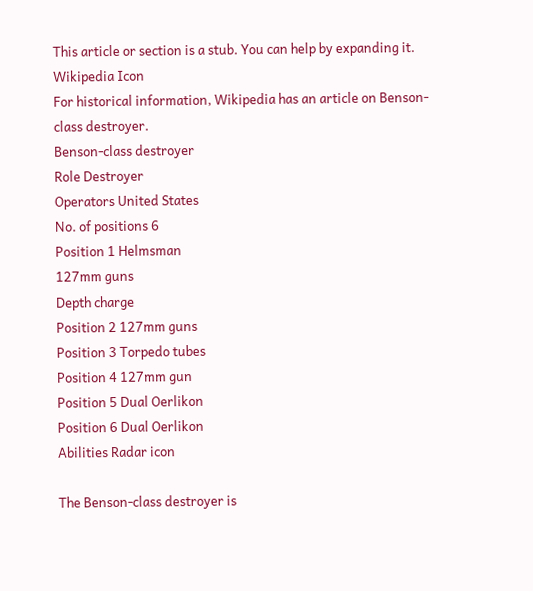This article or section is a stub. You can help by expanding it.
Wikipedia Icon
For historical information, Wikipedia has an article on Benson-class destroyer.
Benson-class destroyer
Role Destroyer
Operators United States
No. of positions 6
Position 1 Helmsman
127mm guns
Depth charge
Position 2 127mm guns
Position 3 Torpedo tubes
Position 4 127mm gun
Position 5 Dual Oerlikon
Position 6 Dual Oerlikon
Abilities Radar icon

The Benson-class destroyer is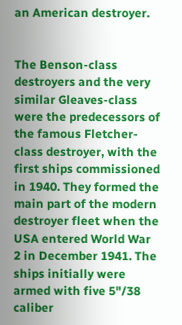an American destroyer.


The Benson-class destroyers and the very similar Gleaves-class were the predecessors of the famous Fletcher-class destroyer, with the first ships commissioned in 1940. They formed the main part of the modern destroyer fleet when the USA entered World War 2 in December 1941. The ships initially were armed with five 5"/38 caliber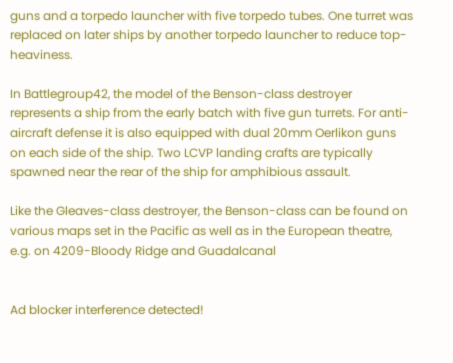guns and a torpedo launcher with five torpedo tubes. One turret was replaced on later ships by another torpedo launcher to reduce top-heaviness.

In Battlegroup42, the model of the Benson-class destroyer represents a ship from the early batch with five gun turrets. For anti-aircraft defense it is also equipped with dual 20mm Oerlikon guns on each side of the ship. Two LCVP landing crafts are typically spawned near the rear of the ship for amphibious assault.

Like the Gleaves-class destroyer, the Benson-class can be found on various maps set in the Pacific as well as in the European theatre, e.g. on 4209-Bloody Ridge and Guadalcanal


Ad blocker interference detected!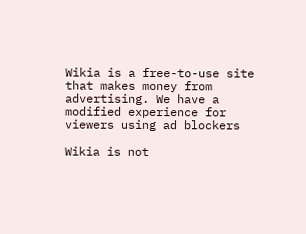Wikia is a free-to-use site that makes money from advertising. We have a modified experience for viewers using ad blockers

Wikia is not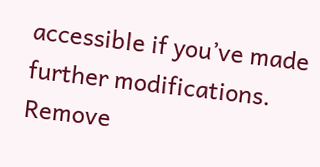accessible if you’ve made further modifications. Remove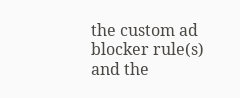the custom ad blocker rule(s) and the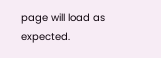page will load as expected.